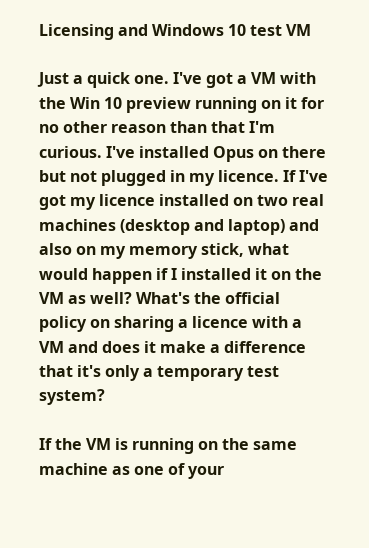Licensing and Windows 10 test VM

Just a quick one. I've got a VM with the Win 10 preview running on it for no other reason than that I'm curious. I've installed Opus on there but not plugged in my licence. If I've got my licence installed on two real machines (desktop and laptop) and also on my memory stick, what would happen if I installed it on the VM as well? What's the official policy on sharing a licence with a VM and does it make a difference that it's only a temporary test system?

If the VM is running on the same machine as one of your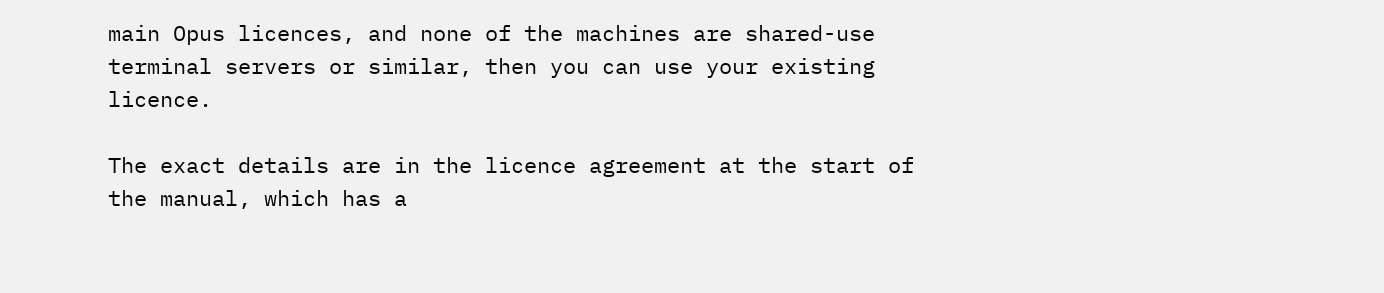main Opus licences, and none of the machines are shared-use terminal servers or similar, then you can use your existing licence.

The exact details are in the licence agreement at the start of the manual, which has a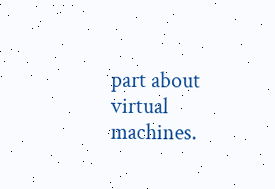part about virtual machines.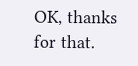OK, thanks for that.